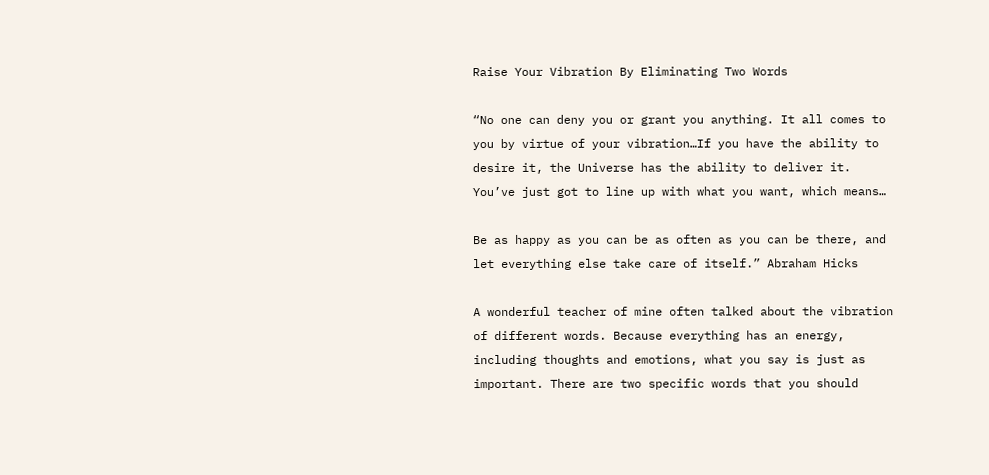Raise Your Vibration By Eliminating Two Words

“No one can deny you or grant you anything. It all comes to you by virtue of your vibration…If you have the ability to desire it, the Universe has the ability to deliver it. You’ve just got to line up with what you want, which means…

Be as happy as you can be as often as you can be there, and let everything else take care of itself.” Abraham Hicks

A wonderful teacher of mine often talked about the vibration of different words. Because everything has an energy, including thoughts and emotions, what you say is just as important. There are two specific words that you should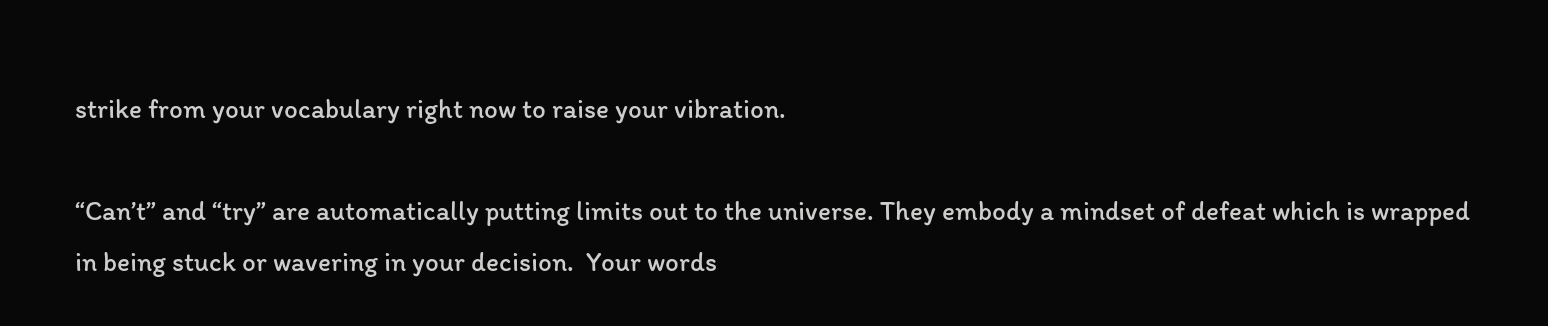strike from your vocabulary right now to raise your vibration.

“Can’t” and “try” are automatically putting limits out to the universe. They embody a mindset of defeat which is wrapped in being stuck or wavering in your decision.  Your words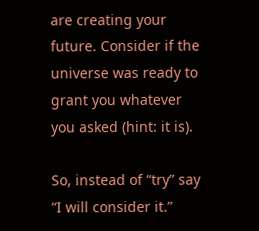are creating your future. Consider if the universe was ready to grant you whatever you asked (hint: it is).

So, instead of “try” say “I will consider it.”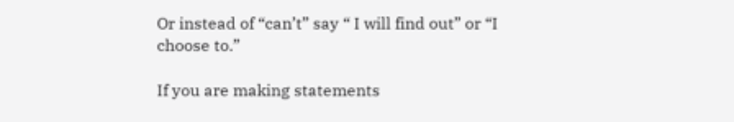Or instead of “can’t” say “ I will find out” or “I choose to.”

If you are making statements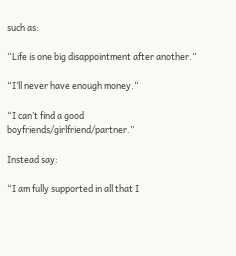such as:

“Life is one big disappointment after another.”

“I’ll never have enough money.”

“I can’t find a good boyfriends/girlfriend/partner.”

Instead say:

“I am fully supported in all that I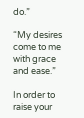do.”

“My desires come to me with grace and ease.”

In order to raise your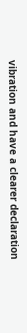vibration and have a clearer declaration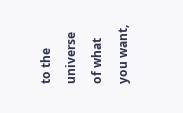to the universe of what you want,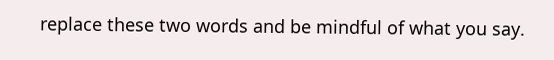replace these two words and be mindful of what you say.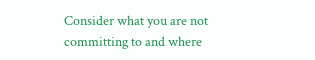Consider what you are not committing to and where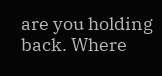are you holding back. Where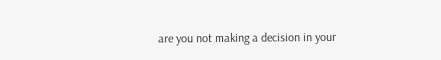are you not making a decision in your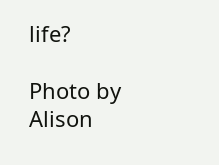life?

Photo by Alison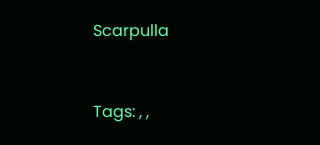Scarpulla


Tags: , ,